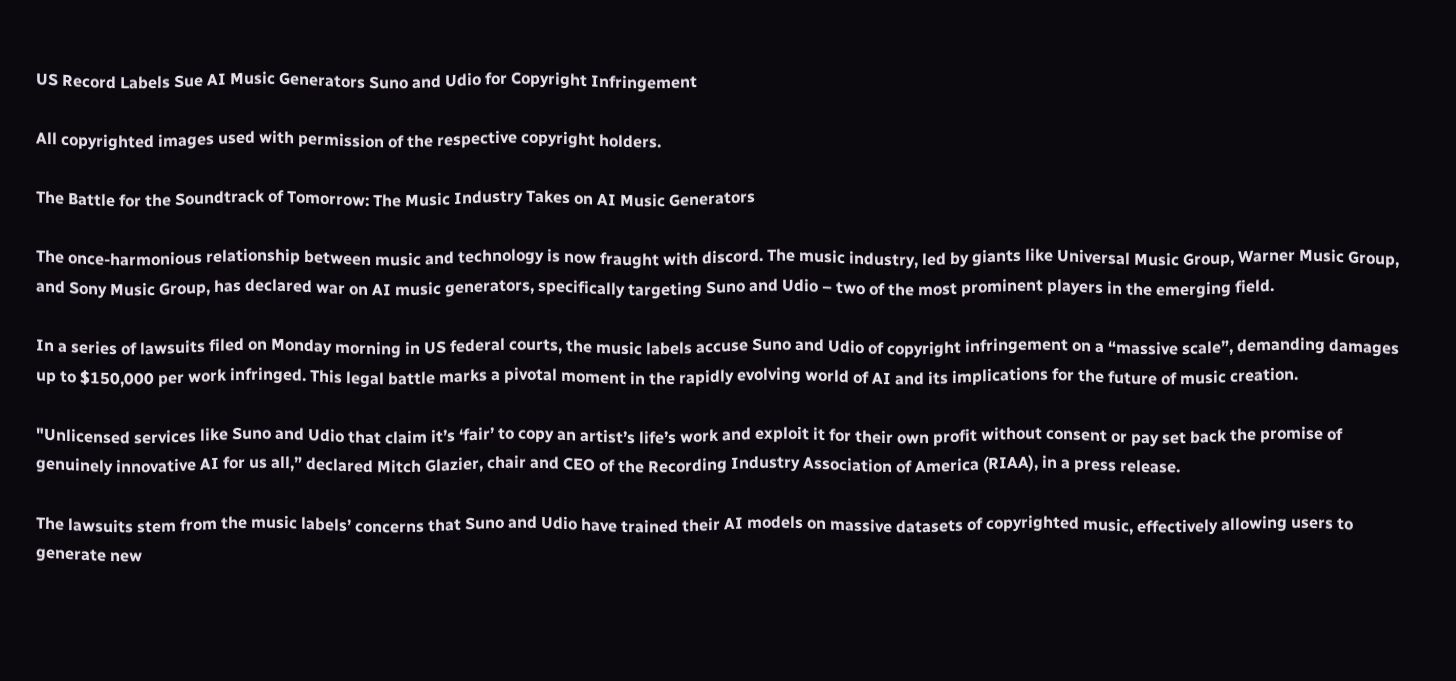US Record Labels Sue AI Music Generators Suno and Udio for Copyright Infringement

All copyrighted images used with permission of the respective copyright holders.

The Battle for the Soundtrack of Tomorrow: The Music Industry Takes on AI Music Generators

The once-harmonious relationship between music and technology is now fraught with discord. The music industry, led by giants like Universal Music Group, Warner Music Group, and Sony Music Group, has declared war on AI music generators, specifically targeting Suno and Udio – two of the most prominent players in the emerging field.

In a series of lawsuits filed on Monday morning in US federal courts, the music labels accuse Suno and Udio of copyright infringement on a “massive scale”, demanding damages up to $150,000 per work infringed. This legal battle marks a pivotal moment in the rapidly evolving world of AI and its implications for the future of music creation.

"Unlicensed services like Suno and Udio that claim it’s ‘fair’ to copy an artist’s life’s work and exploit it for their own profit without consent or pay set back the promise of genuinely innovative AI for us all,” declared Mitch Glazier, chair and CEO of the Recording Industry Association of America (RIAA), in a press release.

The lawsuits stem from the music labels’ concerns that Suno and Udio have trained their AI models on massive datasets of copyrighted music, effectively allowing users to generate new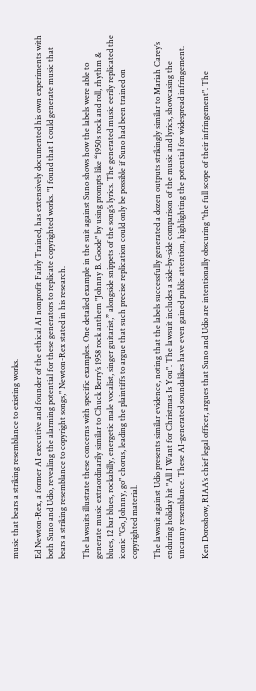music that bears a striking resemblance to existing works.

Ed Newton-Rex, a former AI executive and founder of the ethical AI nonprofit Fairly Trained, has extensively documented his own experiments with both Suno and Udio, revealing the alarming potential for these generators to replicate copyrighted works. "I found that I could generate music that bears a striking resemblance to copyright songs," Newton-Rex stated in his research.

The lawsuits illustrate these concerns with specific examples. One detailed example in the suit against Suno shows how the labels were able to generate music extraordinarily similar to Chuck Berry’s 1958 rock anthem "Johnny B. Goode" by using prompts like “1950s rock and roll, rhythm & blues, 12 bar blues, rockabilly, energetic male vocalist, singer guitarist,” alongside snippets of the song’s lyrics. The generated music eerily replicated the iconic "Go, Johnny, go" chorus, leading the plaintiffs to argue that such precise replication could only be possible if Suno had been trained on copyrighted material.

The lawsuit against Udio presents similar evidence, noting that the labels successfully generated a dozen outputs strikingly similar to Mariah Carey’s enduring holiday hit "All I Want for Christmas Is You". The lawsuit includes a side-by-side comparison of the music and lyrics, showcasing the uncanny resemblance. These AI-generated soundalikes have even gained public attention, highlighting the potential for widespread infringement.

Ken Doroshow, RIAA’s chief legal officer, argues that Suno and Udio are intentionally obscuring "the full scope of their infringement". The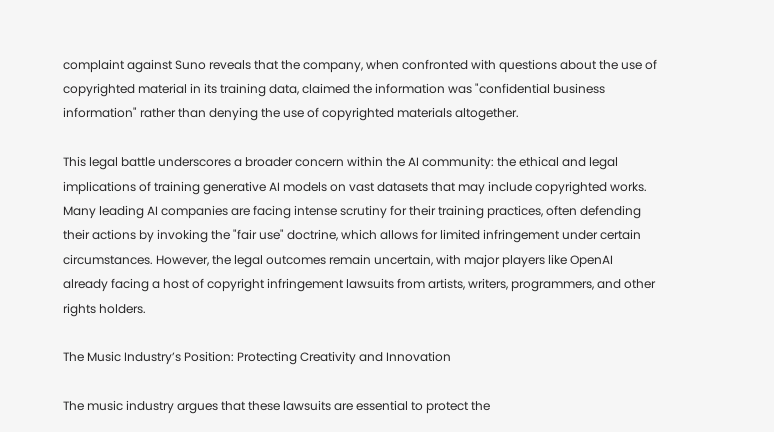complaint against Suno reveals that the company, when confronted with questions about the use of copyrighted material in its training data, claimed the information was "confidential business information" rather than denying the use of copyrighted materials altogether.

This legal battle underscores a broader concern within the AI community: the ethical and legal implications of training generative AI models on vast datasets that may include copyrighted works. Many leading AI companies are facing intense scrutiny for their training practices, often defending their actions by invoking the "fair use" doctrine, which allows for limited infringement under certain circumstances. However, the legal outcomes remain uncertain, with major players like OpenAI already facing a host of copyright infringement lawsuits from artists, writers, programmers, and other rights holders.

The Music Industry’s Position: Protecting Creativity and Innovation

The music industry argues that these lawsuits are essential to protect the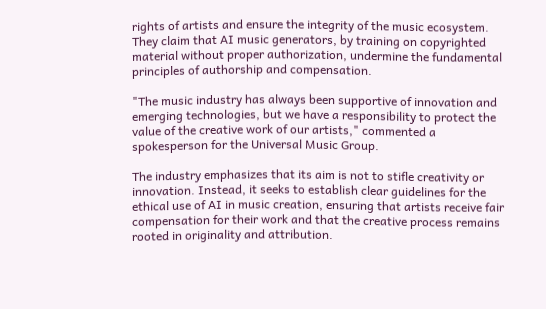rights of artists and ensure the integrity of the music ecosystem. They claim that AI music generators, by training on copyrighted material without proper authorization, undermine the fundamental principles of authorship and compensation.

"The music industry has always been supportive of innovation and emerging technologies, but we have a responsibility to protect the value of the creative work of our artists," commented a spokesperson for the Universal Music Group.

The industry emphasizes that its aim is not to stifle creativity or innovation. Instead, it seeks to establish clear guidelines for the ethical use of AI in music creation, ensuring that artists receive fair compensation for their work and that the creative process remains rooted in originality and attribution.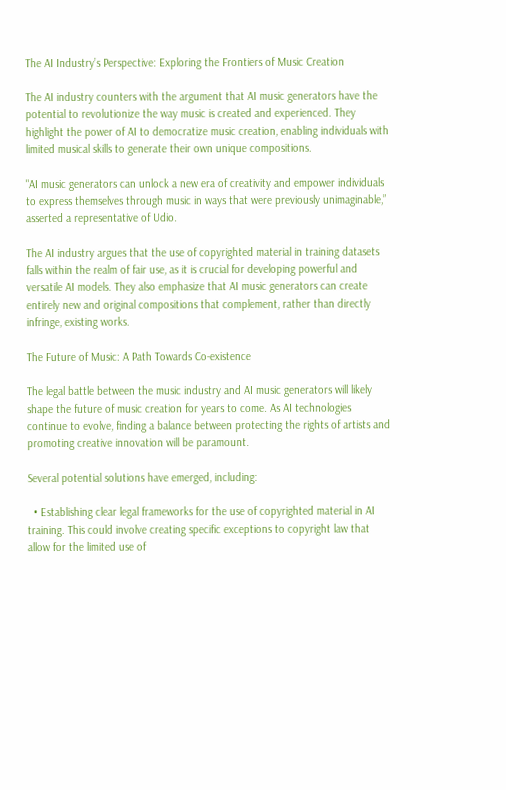The AI Industry’s Perspective: Exploring the Frontiers of Music Creation

The AI industry counters with the argument that AI music generators have the potential to revolutionize the way music is created and experienced. They highlight the power of AI to democratize music creation, enabling individuals with limited musical skills to generate their own unique compositions.

"AI music generators can unlock a new era of creativity and empower individuals to express themselves through music in ways that were previously unimaginable,” asserted a representative of Udio.

The AI industry argues that the use of copyrighted material in training datasets falls within the realm of fair use, as it is crucial for developing powerful and versatile AI models. They also emphasize that AI music generators can create entirely new and original compositions that complement, rather than directly infringe, existing works.

The Future of Music: A Path Towards Co-existence

The legal battle between the music industry and AI music generators will likely shape the future of music creation for years to come. As AI technologies continue to evolve, finding a balance between protecting the rights of artists and promoting creative innovation will be paramount.

Several potential solutions have emerged, including:

  • Establishing clear legal frameworks for the use of copyrighted material in AI training. This could involve creating specific exceptions to copyright law that allow for the limited use of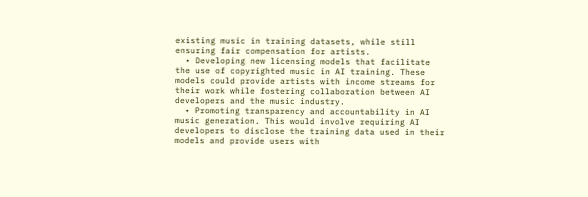existing music in training datasets, while still ensuring fair compensation for artists.
  • Developing new licensing models that facilitate the use of copyrighted music in AI training. These models could provide artists with income streams for their work while fostering collaboration between AI developers and the music industry.
  • Promoting transparency and accountability in AI music generation. This would involve requiring AI developers to disclose the training data used in their models and provide users with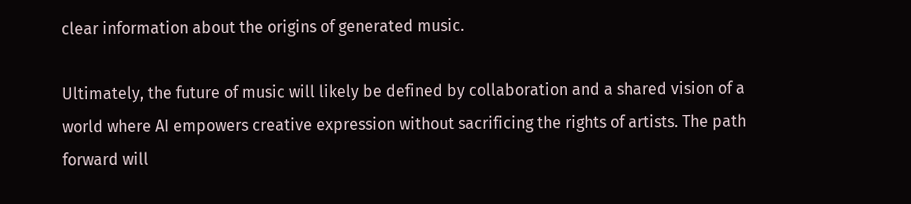clear information about the origins of generated music.

Ultimately, the future of music will likely be defined by collaboration and a shared vision of a world where AI empowers creative expression without sacrificing the rights of artists. The path forward will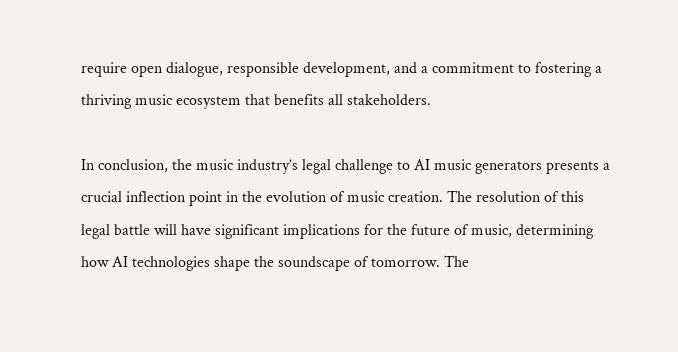require open dialogue, responsible development, and a commitment to fostering a thriving music ecosystem that benefits all stakeholders.

In conclusion, the music industry’s legal challenge to AI music generators presents a crucial inflection point in the evolution of music creation. The resolution of this legal battle will have significant implications for the future of music, determining how AI technologies shape the soundscape of tomorrow. The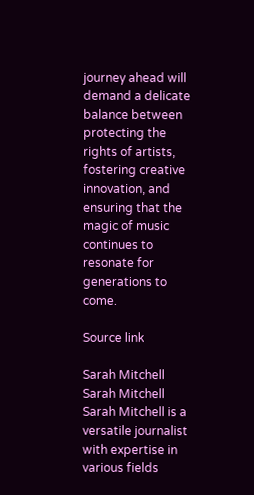journey ahead will demand a delicate balance between protecting the rights of artists, fostering creative innovation, and ensuring that the magic of music continues to resonate for generations to come.

Source link

Sarah Mitchell
Sarah Mitchell
Sarah Mitchell is a versatile journalist with expertise in various fields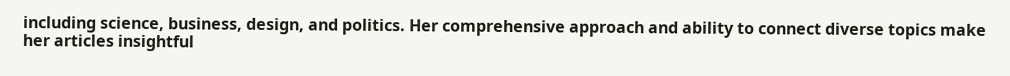including science, business, design, and politics. Her comprehensive approach and ability to connect diverse topics make her articles insightful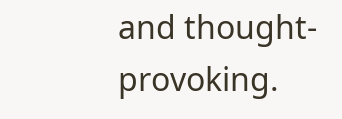and thought-provoking.